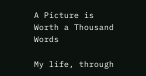A Picture is Worth a Thousand Words

My life, through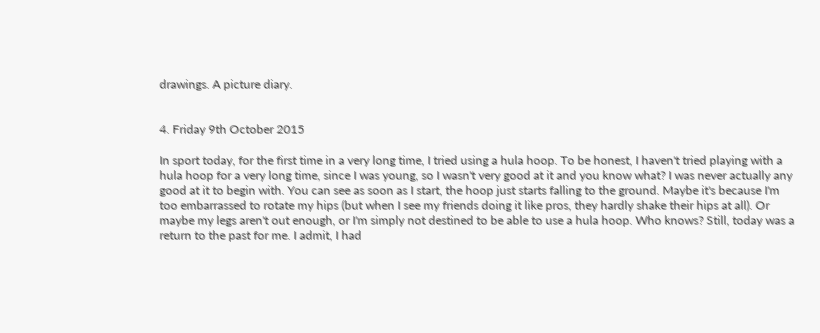drawings. A picture diary.


4. Friday 9th October 2015

In sport today, for the first time in a very long time, I tried using a hula hoop. To be honest, I haven't tried playing with a hula hoop for a very long time, since I was young, so I wasn't very good at it and you know what? I was never actually any good at it to begin with. You can see as soon as I start, the hoop just starts falling to the ground. Maybe it's because I'm too embarrassed to rotate my hips (but when I see my friends doing it like pros, they hardly shake their hips at all). Or maybe my legs aren't out enough, or I'm simply not destined to be able to use a hula hoop. Who knows? Still, today was a return to the past for me. I admit, I had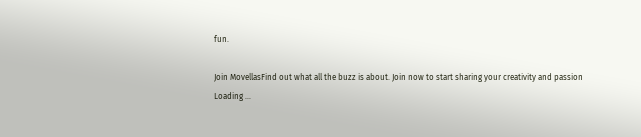fun.

Join MovellasFind out what all the buzz is about. Join now to start sharing your creativity and passion
Loading ...